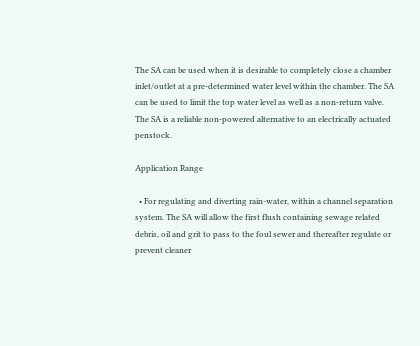The SA can be used when it is desirable to completely close a chamber inlet/outlet at a pre-determined water level within the chamber. The SA can be used to limit the top water level as well as a non-return valve. The SA is a reliable non-powered alternative to an electrically actuated penstock.

Application Range

  • For regulating and diverting rain-water, within a channel separation system. The SA will allow the first flush containing sewage related debris, oil and grit to pass to the foul sewer and thereafter regulate or prevent cleaner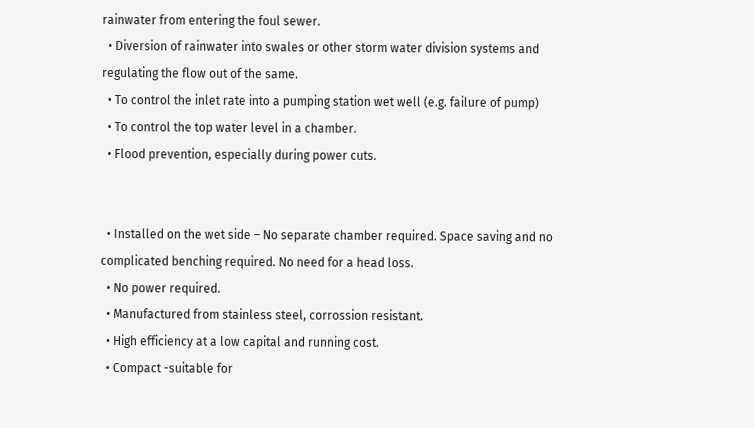rainwater from entering the foul sewer.
  • Diversion of rainwater into swales or other storm water division systems and regulating the flow out of the same.
  • To control the inlet rate into a pumping station wet well (e.g. failure of pump)
  • To control the top water level in a chamber.
  • Flood prevention, especially during power cuts.


  • Installed on the wet side – No separate chamber required. Space saving and no complicated benching required. No need for a head loss.
  • No power required.
  • Manufactured from stainless steel, corrossion resistant.
  • High efficiency at a low capital and running cost.
  • Compact -suitable for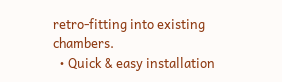retro-fitting into existing chambers.
  • Quick & easy installation